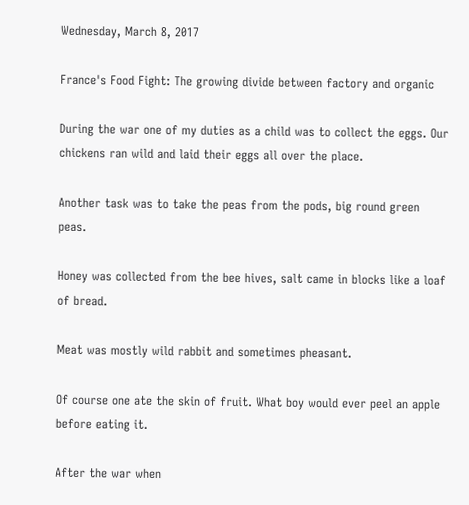Wednesday, March 8, 2017

France's Food Fight: The growing divide between factory and organic

During the war one of my duties as a child was to collect the eggs. Our chickens ran wild and laid their eggs all over the place.

Another task was to take the peas from the pods, big round green peas.

Honey was collected from the bee hives, salt came in blocks like a loaf of bread.

Meat was mostly wild rabbit and sometimes pheasant.

Of course one ate the skin of fruit. What boy would ever peel an apple before eating it.

After the war when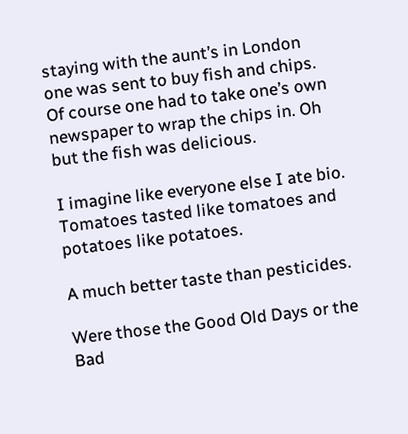staying with the aunt’s in London one was sent to buy fish and chips. Of course one had to take one’s own newspaper to wrap the chips in. Oh but the fish was delicious.

I imagine like everyone else I ate bio. Tomatoes tasted like tomatoes and potatoes like potatoes.

A much better taste than pesticides.

Were those the Good Old Days or the Bad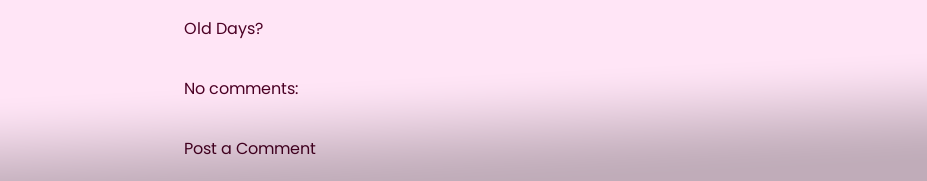Old Days?

No comments:

Post a Comment